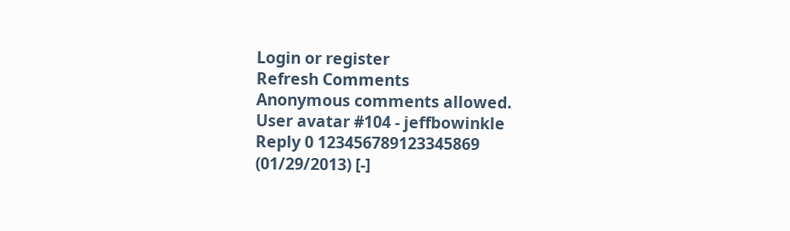Login or register
Refresh Comments
Anonymous comments allowed.
User avatar #104 - jeffbowinkle
Reply 0 123456789123345869
(01/29/2013) [-]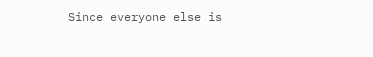Since everyone else is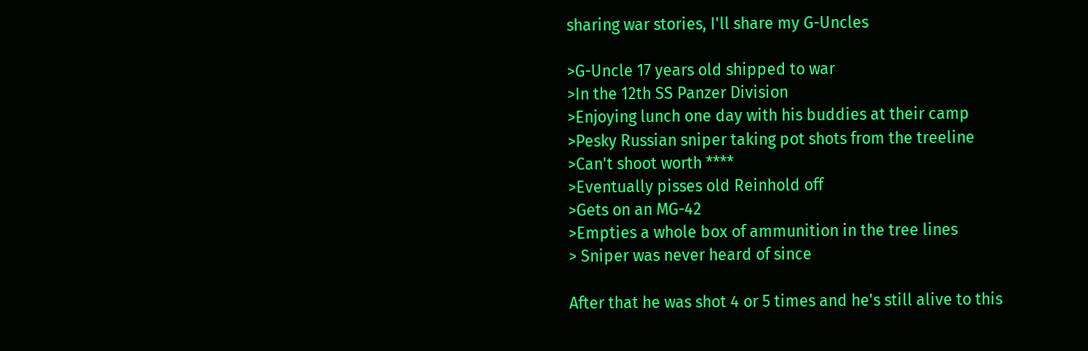sharing war stories, I'll share my G-Uncles

>G-Uncle 17 years old shipped to war
>In the 12th SS Panzer Division
>Enjoying lunch one day with his buddies at their camp
>Pesky Russian sniper taking pot shots from the treeline
>Can't shoot worth ****
>Eventually pisses old Reinhold off
>Gets on an MG-42
>Empties a whole box of ammunition in the tree lines
> Sniper was never heard of since

After that he was shot 4 or 5 times and he's still alive to this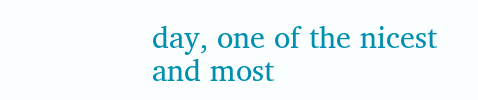day, one of the nicest and most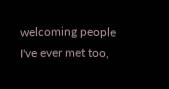welcoming people I've ever met too,